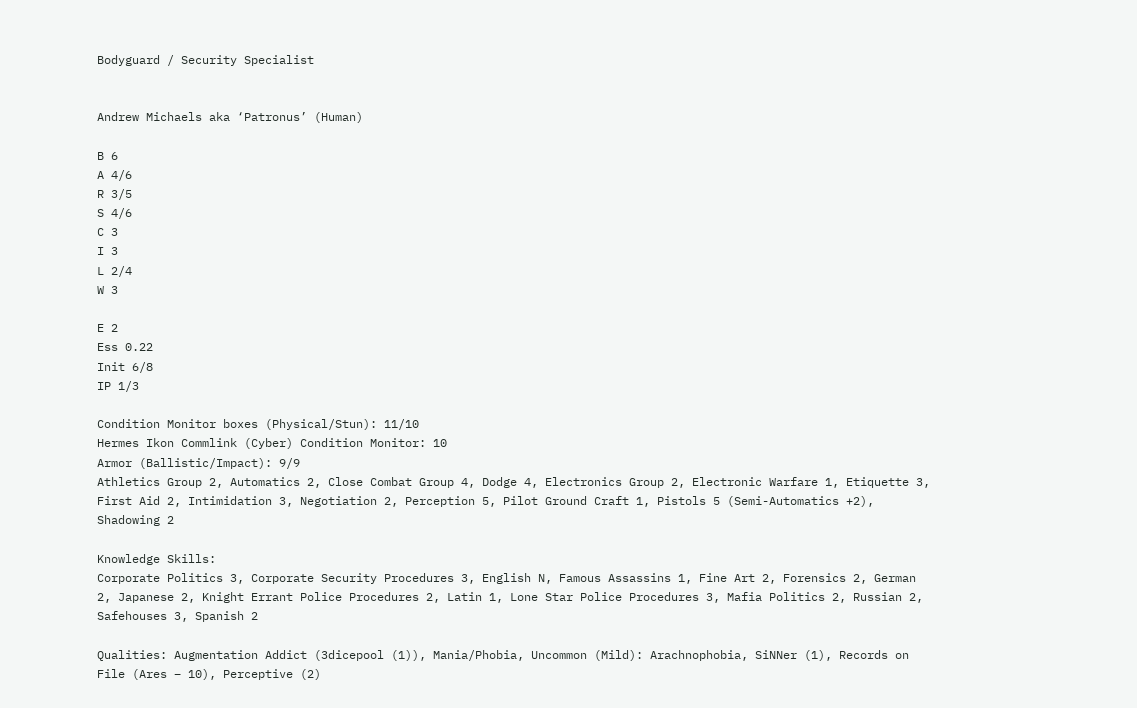Bodyguard / Security Specialist


Andrew Michaels aka ‘Patronus’ (Human)

B 6
A 4/6
R 3/5
S 4/6
C 3
I 3
L 2/4
W 3

E 2
Ess 0.22
Init 6/8
IP 1/3

Condition Monitor boxes (Physical/Stun): 11/10
Hermes Ikon Commlink (Cyber) Condition Monitor: 10
Armor (Ballistic/Impact): 9/9
Athletics Group 2, Automatics 2, Close Combat Group 4, Dodge 4, Electronics Group 2, Electronic Warfare 1, Etiquette 3, First Aid 2, Intimidation 3, Negotiation 2, Perception 5, Pilot Ground Craft 1, Pistols 5 (Semi-Automatics +2), Shadowing 2

Knowledge Skills:
Corporate Politics 3, Corporate Security Procedures 3, English N, Famous Assassins 1, Fine Art 2, Forensics 2, German 2, Japanese 2, Knight Errant Police Procedures 2, Latin 1, Lone Star Police Procedures 3, Mafia Politics 2, Russian 2, Safehouses 3, Spanish 2

Qualities: Augmentation Addict (3dicepool (1)), Mania/Phobia, Uncommon (Mild): Arachnophobia, SiNNer (1), Records on File (Ares – 10), Perceptive (2)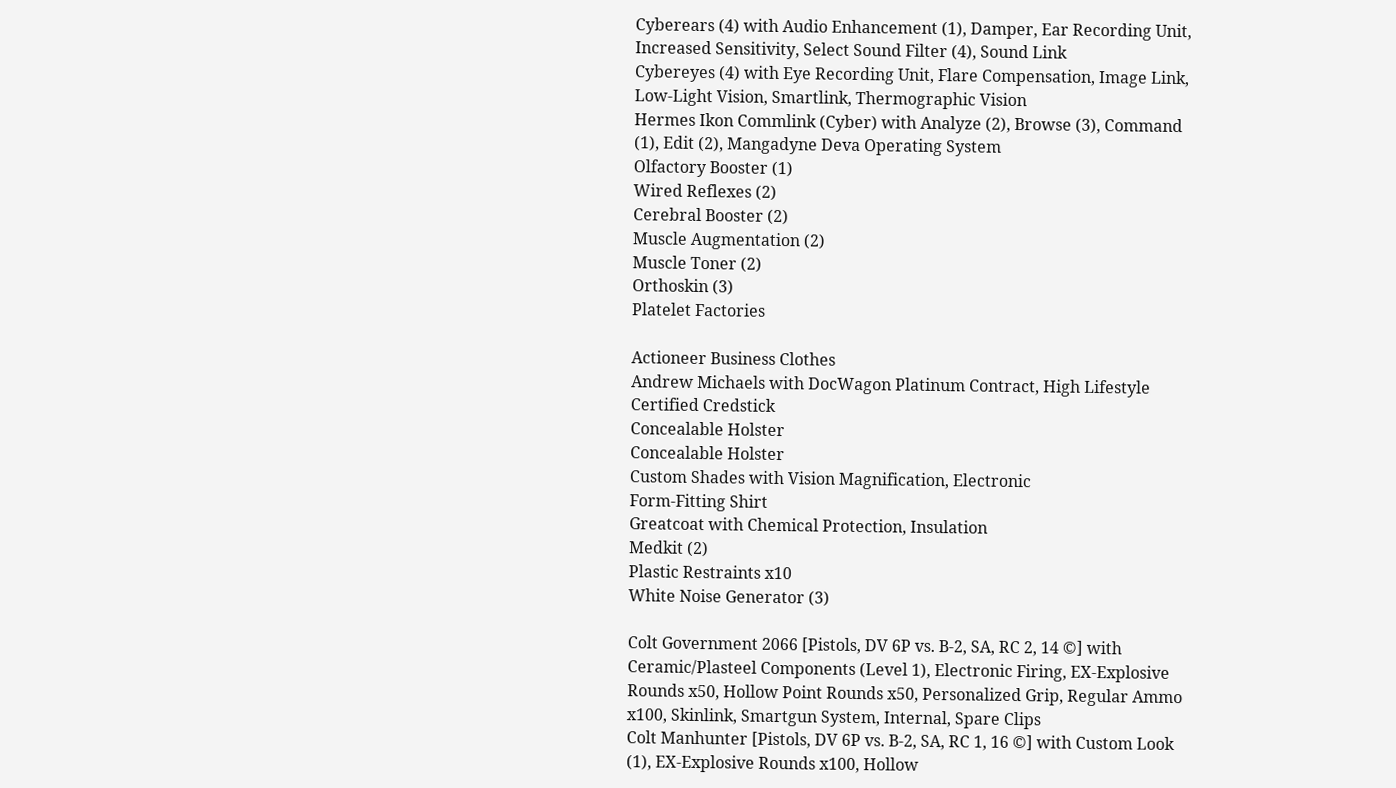Cyberears (4) with Audio Enhancement (1), Damper, Ear Recording Unit, Increased Sensitivity, Select Sound Filter (4), Sound Link
Cybereyes (4) with Eye Recording Unit, Flare Compensation, Image Link, Low-Light Vision, Smartlink, Thermographic Vision
Hermes Ikon Commlink (Cyber) with Analyze (2), Browse (3), Command (1), Edit (2), Mangadyne Deva Operating System
Olfactory Booster (1)
Wired Reflexes (2)
Cerebral Booster (2)
Muscle Augmentation (2)
Muscle Toner (2)
Orthoskin (3)
Platelet Factories

Actioneer Business Clothes
Andrew Michaels with DocWagon Platinum Contract, High Lifestyle
Certified Credstick
Concealable Holster
Concealable Holster
Custom Shades with Vision Magnification, Electronic
Form-Fitting Shirt
Greatcoat with Chemical Protection, Insulation
Medkit (2)
Plastic Restraints x10
White Noise Generator (3)

Colt Government 2066 [Pistols, DV 6P vs. B-2, SA, RC 2, 14 ©] with Ceramic/Plasteel Components (Level 1), Electronic Firing, EX-Explosive Rounds x50, Hollow Point Rounds x50, Personalized Grip, Regular Ammo x100, Skinlink, Smartgun System, Internal, Spare Clips
Colt Manhunter [Pistols, DV 6P vs. B-2, SA, RC 1, 16 ©] with Custom Look (1), EX-Explosive Rounds x100, Hollow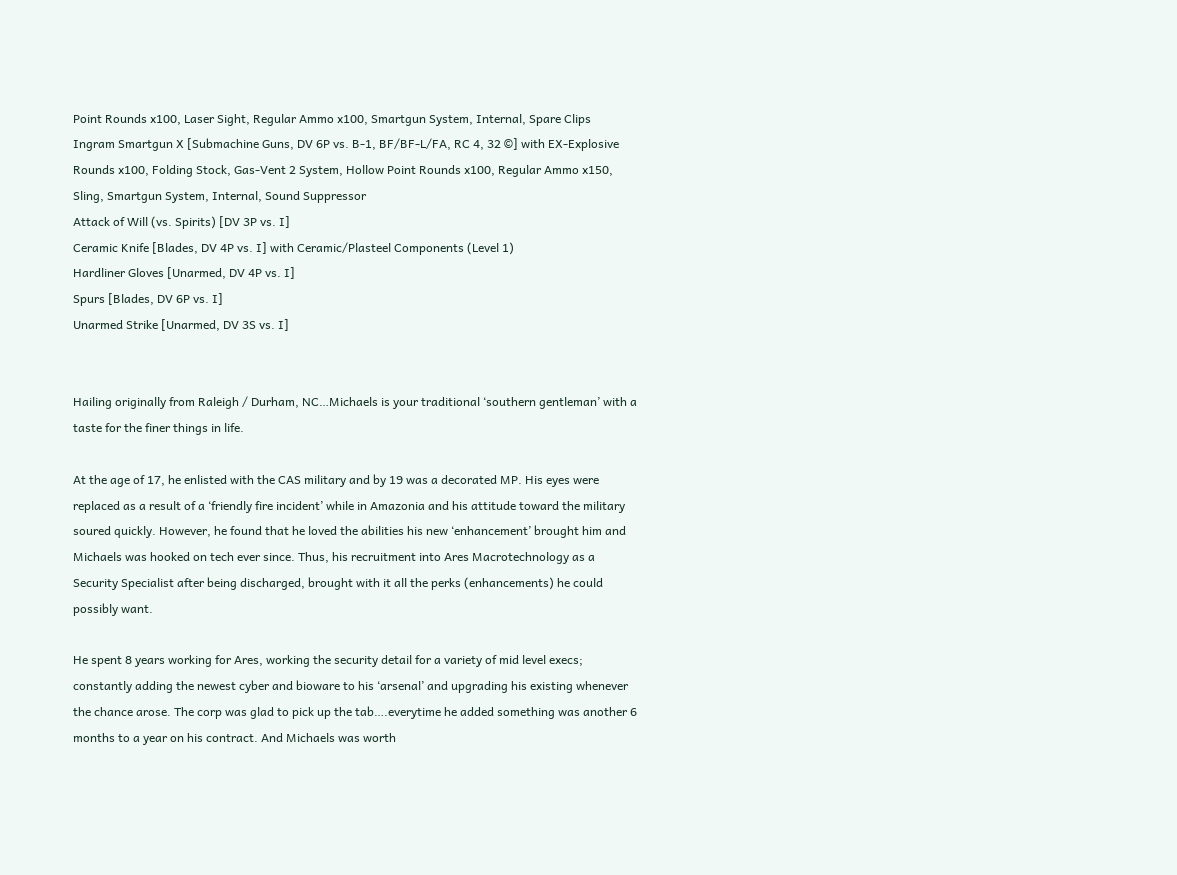Point Rounds x100, Laser Sight, Regular Ammo x100, Smartgun System, Internal, Spare Clips
Ingram Smartgun X [Submachine Guns, DV 6P vs. B-1, BF/BF-L/FA, RC 4, 32 ©] with EX-Explosive Rounds x100, Folding Stock, Gas-Vent 2 System, Hollow Point Rounds x100, Regular Ammo x150, Sling, Smartgun System, Internal, Sound Suppressor
Attack of Will (vs. Spirits) [DV 3P vs. I]
Ceramic Knife [Blades, DV 4P vs. I] with Ceramic/Plasteel Components (Level 1)
Hardliner Gloves [Unarmed, DV 4P vs. I]
Spurs [Blades, DV 6P vs. I]
Unarmed Strike [Unarmed, DV 3S vs. I]


Hailing originally from Raleigh / Durham, NC…Michaels is your traditional ‘southern gentleman’ with a taste for the finer things in life.

At the age of 17, he enlisted with the CAS military and by 19 was a decorated MP. His eyes were replaced as a result of a ‘friendly fire incident’ while in Amazonia and his attitude toward the military soured quickly. However, he found that he loved the abilities his new ‘enhancement’ brought him and Michaels was hooked on tech ever since. Thus, his recruitment into Ares Macrotechnology as a Security Specialist after being discharged, brought with it all the perks (enhancements) he could possibly want.

He spent 8 years working for Ares, working the security detail for a variety of mid level execs; constantly adding the newest cyber and bioware to his ‘arsenal’ and upgrading his existing whenever the chance arose. The corp was glad to pick up the tab….everytime he added something was another 6 months to a year on his contract. And Michaels was worth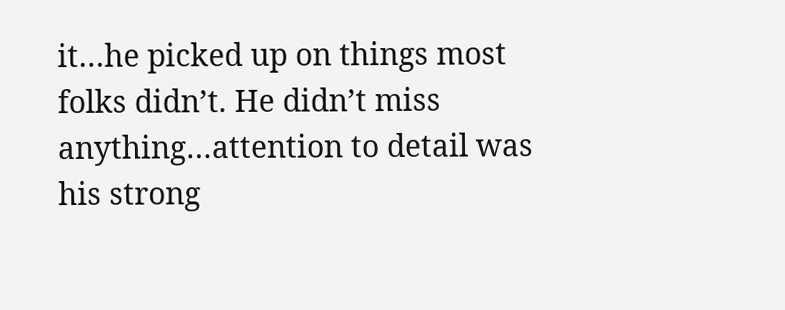it…he picked up on things most folks didn’t. He didn’t miss anything…attention to detail was his strong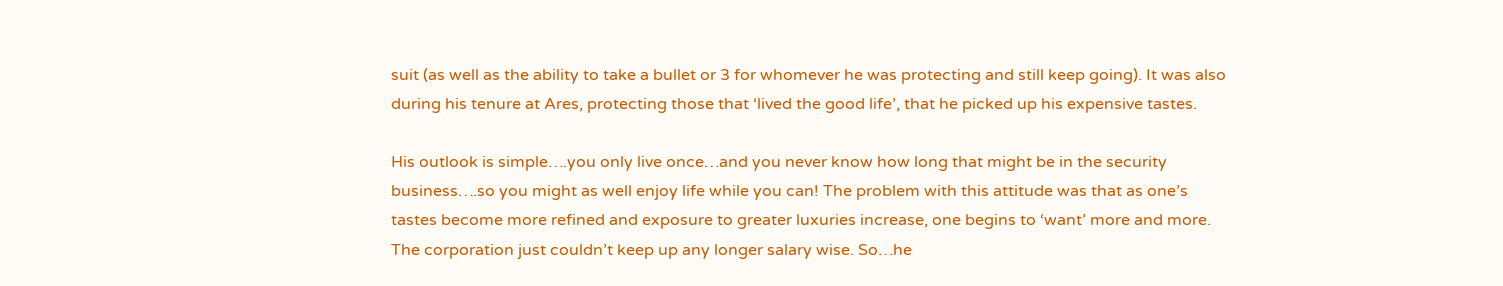suit (as well as the ability to take a bullet or 3 for whomever he was protecting and still keep going). It was also during his tenure at Ares, protecting those that ‘lived the good life’, that he picked up his expensive tastes.

His outlook is simple….you only live once…and you never know how long that might be in the security business….so you might as well enjoy life while you can! The problem with this attitude was that as one’s tastes become more refined and exposure to greater luxuries increase, one begins to ‘want’ more and more. The corporation just couldn’t keep up any longer salary wise. So…he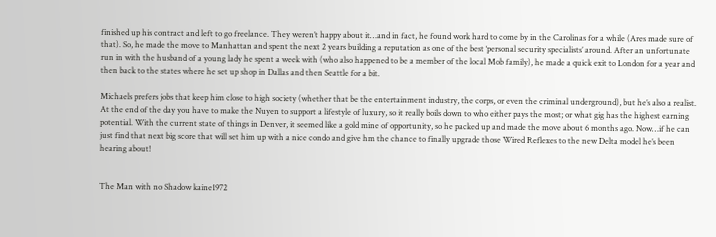finished up his contract and left to go freelance. They weren’t happy about it…and in fact, he found work hard to come by in the Carolinas for a while (Ares made sure of that). So, he made the move to Manhattan and spent the next 2 years building a reputation as one of the best ‘personal security specialists’ around. After an unfortunate run in with the husband of a young lady he spent a week with (who also happened to be a member of the local Mob family), he made a quick exit to London for a year and then back to the states where he set up shop in Dallas and then Seattle for a bit.

Michaels prefers jobs that keep him close to high society (whether that be the entertainment industry, the corps, or even the criminal underground), but he’s also a realist. At the end of the day you have to make the Nuyen to support a lifestyle of luxury, so it really boils down to who either pays the most; or what gig has the highest earning potential. With the current state of things in Denver, it seemed like a gold mine of opportunity, so he packed up and made the move about 6 months ago. Now…if he can just find that next big score that will set him up with a nice condo and give hm the chance to finally upgrade those Wired Reflexes to the new Delta model he’s been hearing about!


The Man with no Shadow kaine1972